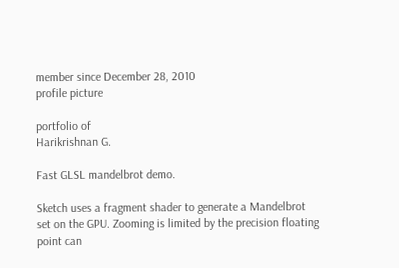member since December 28, 2010
profile picture

portfolio of
Harikrishnan G.

Fast GLSL mandelbrot demo.

Sketch uses a fragment shader to generate a Mandelbrot set on the GPU. Zooming is limited by the precision floating point can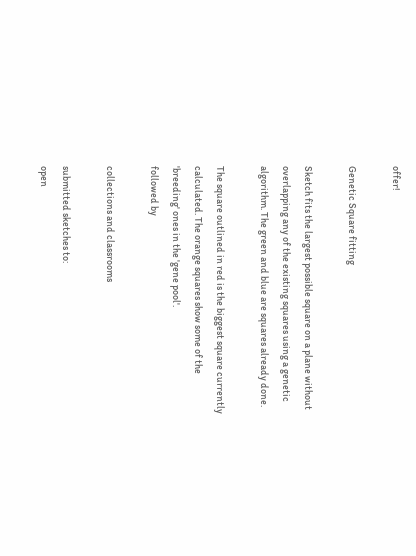offer!

Genetic Square fitting

Sketch fits the largest possible square on a plane without overlapping any of the existing squares using a genetic algorithm. The green and blue are squares already done.

The square outlined in red is the biggest square currently calculated. The orange squares show some of the 'breeding' ones in the 'gene pool'.
followed by

collections and classrooms

submitted sketches to:
open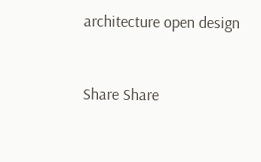architecture open design


Share Share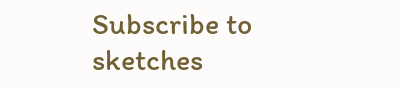Subscribe to sketches